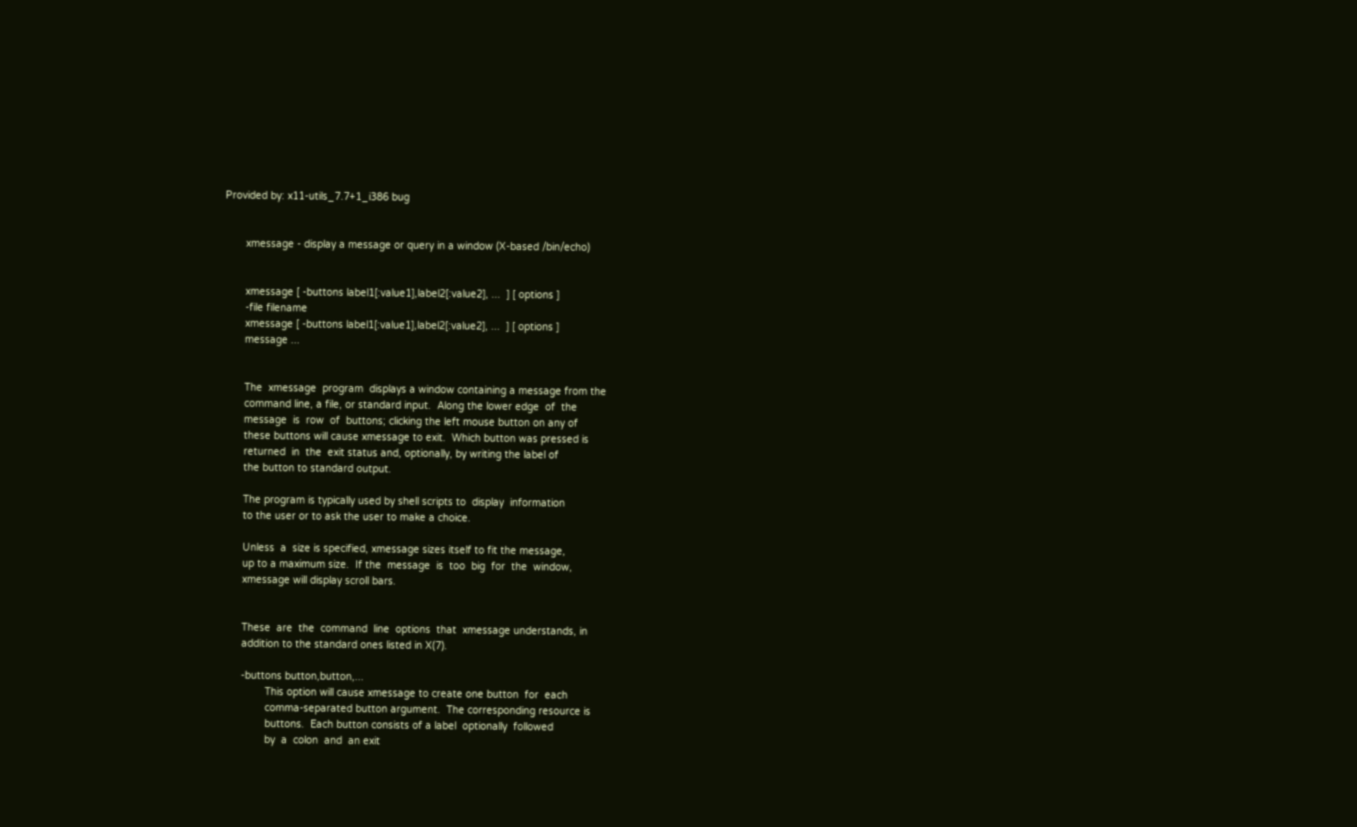Provided by: x11-utils_7.7+1_i386 bug


       xmessage - display a message or query in a window (X-based /bin/echo)


       xmessage [ -buttons label1[:value1],label2[:value2], ...  ] [ options ]
       -file filename
       xmessage [ -buttons label1[:value1],label2[:value2], ...  ] [ options ]
       message ...


       The  xmessage  program  displays a window containing a message from the
       command line, a file, or standard input.  Along the lower edge  of  the
       message  is  row  of  buttons; clicking the left mouse button on any of
       these buttons will cause xmessage to exit.  Which button was pressed is
       returned  in  the  exit status and, optionally, by writing the label of
       the button to standard output.

       The program is typically used by shell scripts to  display  information
       to the user or to ask the user to make a choice.

       Unless  a  size is specified, xmessage sizes itself to fit the message,
       up to a maximum size.  If the  message  is  too  big  for  the  window,
       xmessage will display scroll bars.


       These  are  the  command  line  options  that  xmessage understands, in
       addition to the standard ones listed in X(7).

       -buttons button,button,...
               This option will cause xmessage to create one button  for  each
               comma-separated button argument.  The corresponding resource is
               buttons.  Each button consists of a label  optionally  followed
               by  a  colon  and  an exit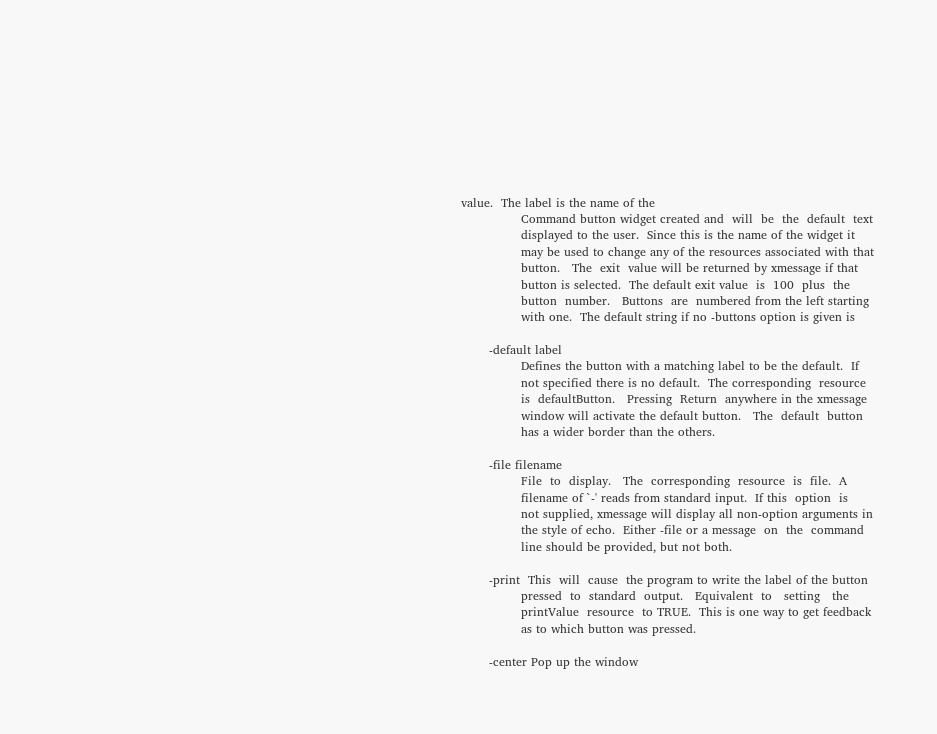value.  The label is the name of the
               Command button widget created and  will  be  the  default  text
               displayed to the user.  Since this is the name of the widget it
               may be used to change any of the resources associated with that
               button.   The  exit  value will be returned by xmessage if that
               button is selected.  The default exit value  is  100  plus  the
               button  number.   Buttons  are  numbered from the left starting
               with one.  The default string if no -buttons option is given is

       -default label
               Defines the button with a matching label to be the default.  If
               not specified there is no default.  The corresponding  resource
               is  defaultButton.   Pressing  Return  anywhere in the xmessage
               window will activate the default button.   The  default  button
               has a wider border than the others.

       -file filename
               File  to  display.   The  corresponding  resource  is  file.  A
               filename of `-' reads from standard input.  If this  option  is
               not supplied, xmessage will display all non-option arguments in
               the style of echo.  Either -file or a message  on  the  command
               line should be provided, but not both.

       -print  This  will  cause  the program to write the label of the button
               pressed  to  standard  output.   Equivalent  to   setting   the
               printValue  resource  to TRUE.  This is one way to get feedback
               as to which button was pressed.

       -center Pop up the window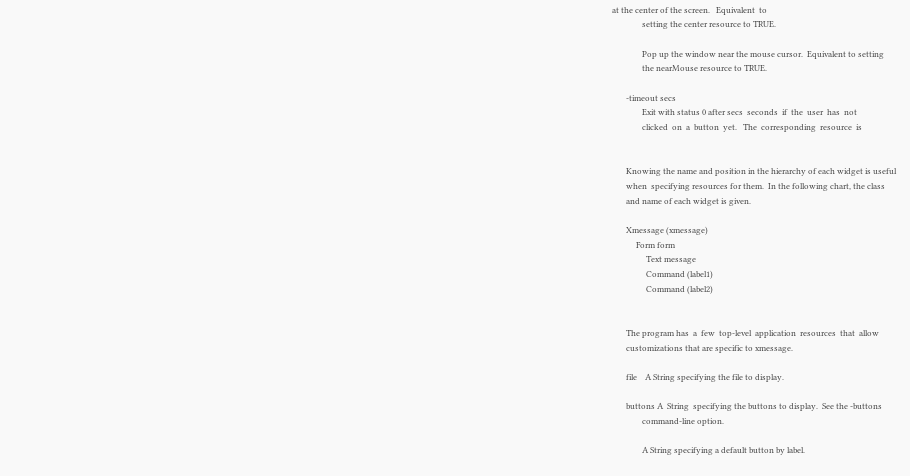at the center of the screen.   Equivalent  to
               setting the center resource to TRUE.

               Pop up the window near the mouse cursor.  Equivalent to setting
               the nearMouse resource to TRUE.

       -timeout secs
               Exit with status 0 after secs  seconds  if  the  user  has  not
               clicked  on  a  button  yet.   The  corresponding  resource  is


       Knowing the name and position in the hierarchy of each widget is useful
       when  specifying resources for them.  In the following chart, the class
       and name of each widget is given.

       Xmessage (xmessage)
            Form form
                 Text message
                 Command (label1)
                 Command (label2)


       The program has  a  few  top-level  application  resources  that  allow
       customizations that are specific to xmessage.

       file    A String specifying the file to display.

       buttons A  String  specifying the buttons to display.  See the -buttons
               command-line option.

               A String specifying a default button by label.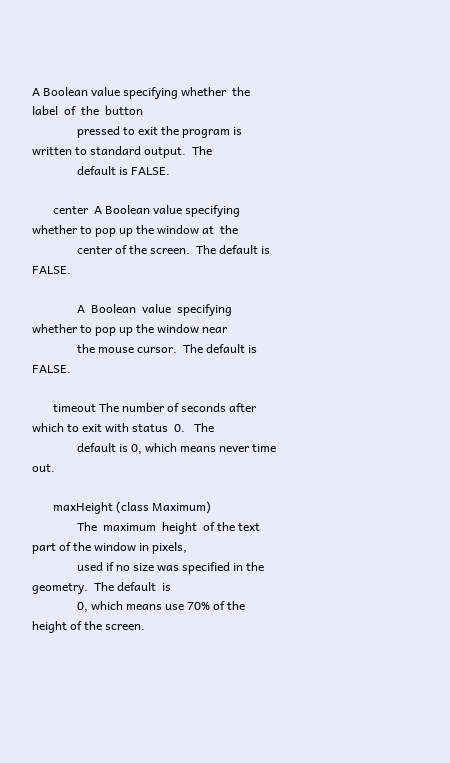A Boolean value specifying whether  the  label  of  the  button
               pressed to exit the program is written to standard output.  The
               default is FALSE.

       center  A Boolean value specifying whether to pop up the window at  the
               center of the screen.  The default is FALSE.

               A  Boolean  value  specifying whether to pop up the window near
               the mouse cursor.  The default is FALSE.

       timeout The number of seconds after which to exit with status  0.   The
               default is 0, which means never time out.

       maxHeight (class Maximum)
               The  maximum  height  of the text part of the window in pixels,
               used if no size was specified in the geometry.  The default  is
               0, which means use 70% of the height of the screen.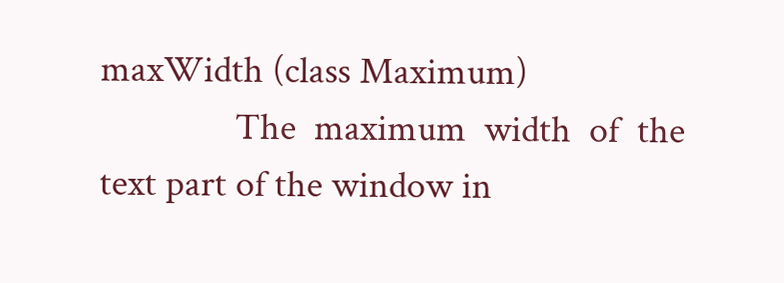maxWidth (class Maximum)
               The  maximum  width  of  the text part of the window in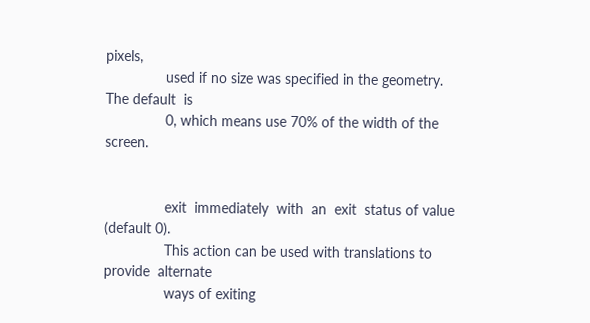pixels,
               used if no size was specified in the geometry.  The default  is
               0, which means use 70% of the width of the screen.


               exit  immediately  with  an  exit  status of value (default 0).
               This action can be used with translations to provide  alternate
               ways of exiting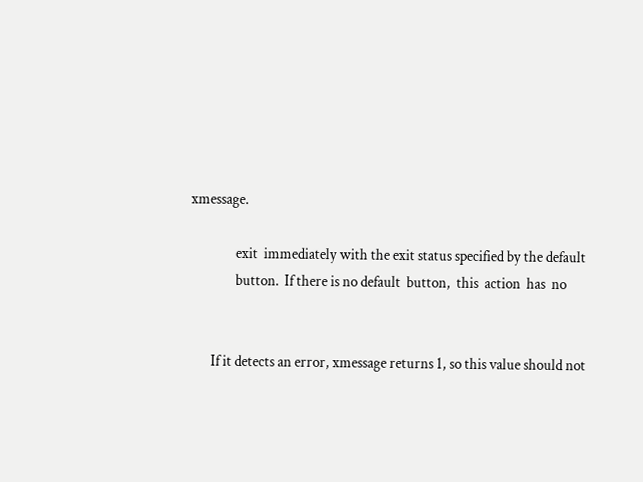xmessage.

               exit  immediately with the exit status specified by the default
               button.  If there is no default  button,  this  action  has  no


       If it detects an error, xmessage returns 1, so this value should not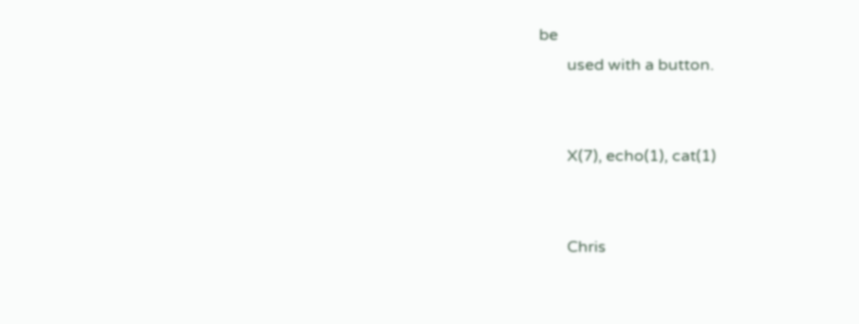be
       used with a button.


       X(7), echo(1), cat(1)


       Chris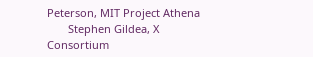Peterson, MIT Project Athena
       Stephen Gildea, X Consortium